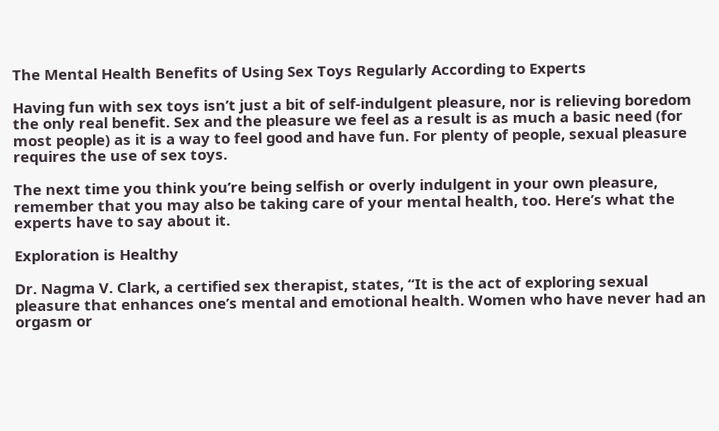The Mental Health Benefits of Using Sex Toys Regularly According to Experts

Having fun with sex toys isn’t just a bit of self-indulgent pleasure, nor is relieving boredom the only real benefit. Sex and the pleasure we feel as a result is as much a basic need (for most people) as it is a way to feel good and have fun. For plenty of people, sexual pleasure requires the use of sex toys.

The next time you think you’re being selfish or overly indulgent in your own pleasure, remember that you may also be taking care of your mental health, too. Here’s what the experts have to say about it.

Exploration is Healthy

Dr. Nagma V. Clark, a certified sex therapist, states, “It is the act of exploring sexual pleasure that enhances one’s mental and emotional health. Women who have never had an orgasm or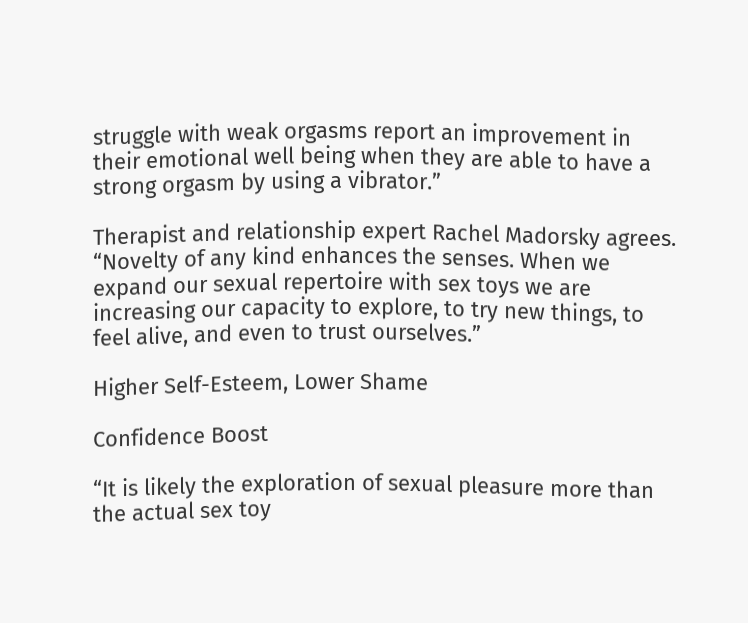struggle with weak orgasms report an improvement in their emotional well being when they are able to have a strong orgasm by using a vibrator.”

Therapist and relationship expert Rachel Madorsky agrees. “Novelty of any kind enhances the senses. When we expand our sexual repertoire with sex toys we are increasing our capacity to explore, to try new things, to feel alive, and even to trust ourselves.”

Higher Self-Esteem, Lower Shame

Confidence Boost

“It is likely the exploration of sexual pleasure more than the actual sex toy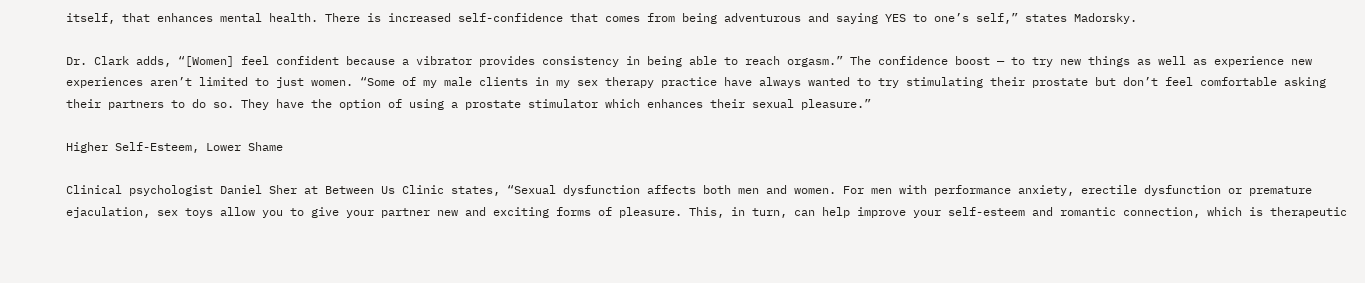itself, that enhances mental health. There is increased self-confidence that comes from being adventurous and saying YES to one’s self,” states Madorsky.

Dr. Clark adds, “[Women] feel confident because a vibrator provides consistency in being able to reach orgasm.” The confidence boost — to try new things as well as experience new experiences aren’t limited to just women. “Some of my male clients in my sex therapy practice have always wanted to try stimulating their prostate but don’t feel comfortable asking their partners to do so. They have the option of using a prostate stimulator which enhances their sexual pleasure.”

Higher Self-Esteem, Lower Shame

Clinical psychologist Daniel Sher at Between Us Clinic states, “Sexual dysfunction affects both men and women. For men with performance anxiety, erectile dysfunction or premature ejaculation, sex toys allow you to give your partner new and exciting forms of pleasure. This, in turn, can help improve your self-esteem and romantic connection, which is therapeutic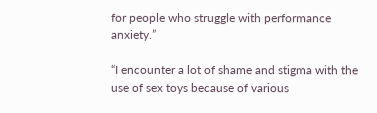for people who struggle with performance anxiety.”

“I encounter a lot of shame and stigma with the use of sex toys because of various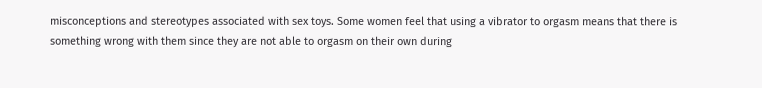misconceptions and stereotypes associated with sex toys. Some women feel that using a vibrator to orgasm means that there is something wrong with them since they are not able to orgasm on their own during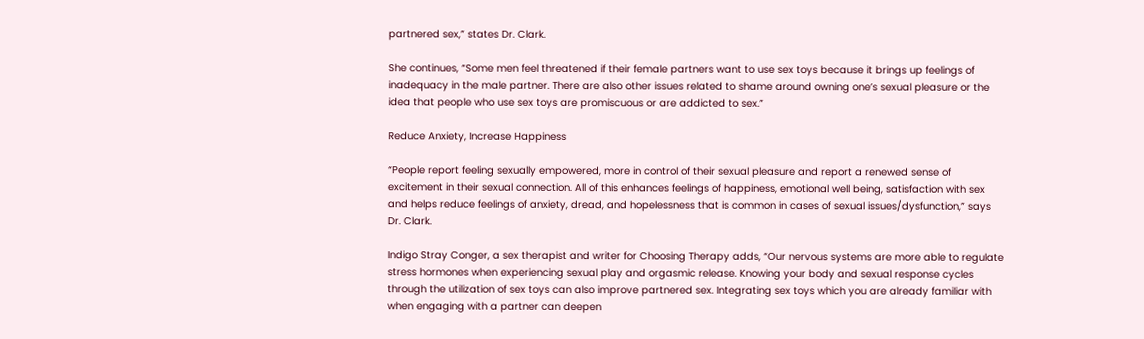partnered sex,” states Dr. Clark.

She continues, “Some men feel threatened if their female partners want to use sex toys because it brings up feelings of inadequacy in the male partner. There are also other issues related to shame around owning one’s sexual pleasure or the idea that people who use sex toys are promiscuous or are addicted to sex.”

Reduce Anxiety, Increase Happiness

“People report feeling sexually empowered, more in control of their sexual pleasure and report a renewed sense of excitement in their sexual connection. All of this enhances feelings of happiness, emotional well being, satisfaction with sex and helps reduce feelings of anxiety, dread, and hopelessness that is common in cases of sexual issues/dysfunction,” says Dr. Clark.

Indigo Stray Conger, a sex therapist and writer for Choosing Therapy adds, “Our nervous systems are more able to regulate stress hormones when experiencing sexual play and orgasmic release. Knowing your body and sexual response cycles through the utilization of sex toys can also improve partnered sex. Integrating sex toys which you are already familiar with when engaging with a partner can deepen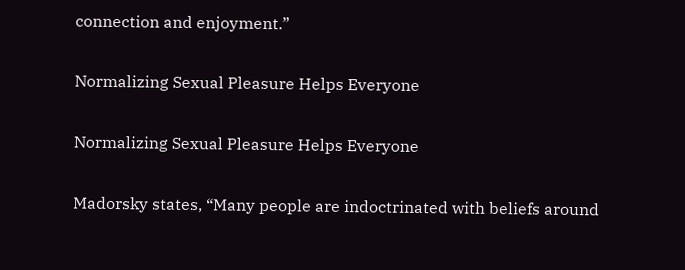connection and enjoyment.”

Normalizing Sexual Pleasure Helps Everyone

Normalizing Sexual Pleasure Helps Everyone

Madorsky states, “Many people are indoctrinated with beliefs around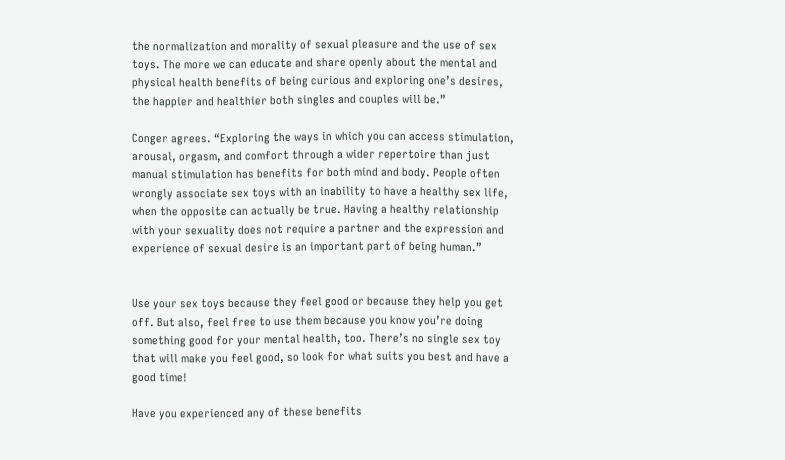the normalization and morality of sexual pleasure and the use of sex toys. The more we can educate and share openly about the mental and physical health benefits of being curious and exploring one’s desires, the happier and healthier both singles and couples will be.”

Conger agrees. “Exploring the ways in which you can access stimulation, arousal, orgasm, and comfort through a wider repertoire than just manual stimulation has benefits for both mind and body. People often wrongly associate sex toys with an inability to have a healthy sex life, when the opposite can actually be true. Having a healthy relationship with your sexuality does not require a partner and the expression and experience of sexual desire is an important part of being human.”


Use your sex toys because they feel good or because they help you get off. But also, feel free to use them because you know you’re doing something good for your mental health, too. There’s no single sex toy that will make you feel good, so look for what suits you best and have a good time!

Have you experienced any of these benefits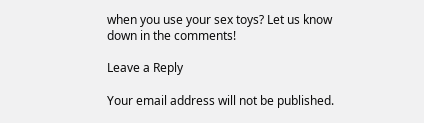when you use your sex toys? Let us know down in the comments!

Leave a Reply

Your email address will not be published.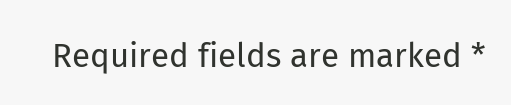Required fields are marked *